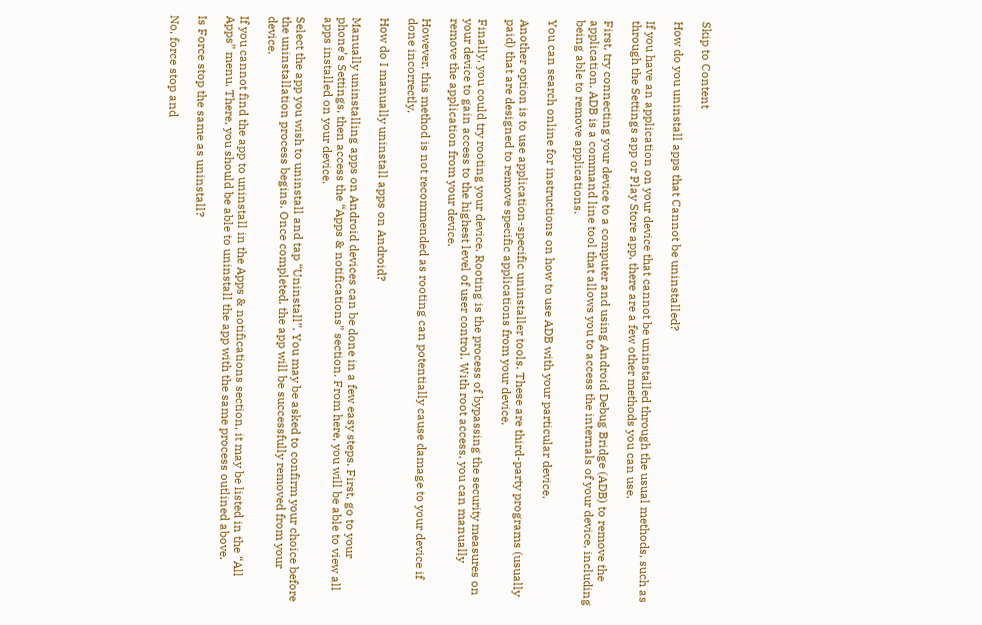Skip to Content

How do you uninstall apps that Cannot be uninstalled?

If you have an application on your device that cannot be uninstalled through the usual methods, such as through the Settings app or Play Store app, there are a few other methods you can use.

First, try connecting your device to a computer and using Android Debug Bridge (ADB) to remove the application. ADB is a command line tool that allows you to access the internals of your device, including being able to remove applications.

You can search online for instructions on how to use ADB with your particular device.

Another option is to use application-specific uninstaller tools. These are third-party programs (usually paid) that are designed to remove specific applications from your device.

Finally, you could try rooting your device. Rooting is the process of bypassing the security measures on your device to gain access to the highest level of user control. With root access, you can manually remove the application from your device.

However, this method is not recommended as rooting can potentially cause damage to your device if done incorrectly.

How do I manually uninstall apps on Android?

Manually uninstalling apps on Android devices can be done in a few easy steps. First, go to your phone’s Settings, then access the “Apps & notifications” section. From here, you will be able to view all apps installed on your device.

Select the app you wish to uninstall and tap “Uninstall”. You may be asked to confirm your choice before the uninstallation process begins. Once completed, the app will be successfully removed from your device.

If you cannot find the app to uninstall in the Apps & notifications section, it may be listed in the “All Apps” menu. There, you should be able to uninstall the app with the same process outlined above.

Is Force stop the same as uninstall?

No, force stop and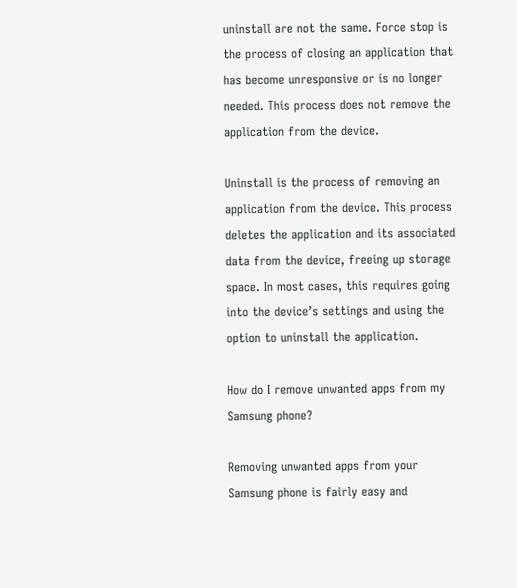uninstall are not the same. Force stop is the process of closing an application that has become unresponsive or is no longer needed. This process does not remove the application from the device.

Uninstall is the process of removing an application from the device. This process deletes the application and its associated data from the device, freeing up storage space. In most cases, this requires going into the device’s settings and using the option to uninstall the application.

How do I remove unwanted apps from my Samsung phone?

Removing unwanted apps from your Samsung phone is fairly easy and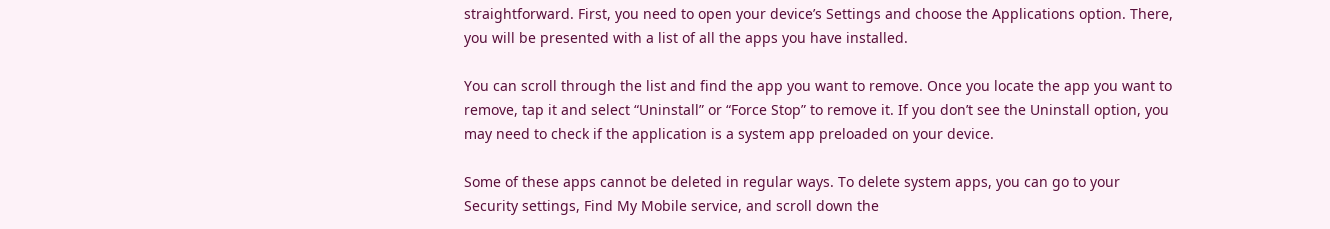straightforward. First, you need to open your device’s Settings and choose the Applications option. There, you will be presented with a list of all the apps you have installed.

You can scroll through the list and find the app you want to remove. Once you locate the app you want to remove, tap it and select “Uninstall” or “Force Stop” to remove it. If you don’t see the Uninstall option, you may need to check if the application is a system app preloaded on your device.

Some of these apps cannot be deleted in regular ways. To delete system apps, you can go to your Security settings, Find My Mobile service, and scroll down the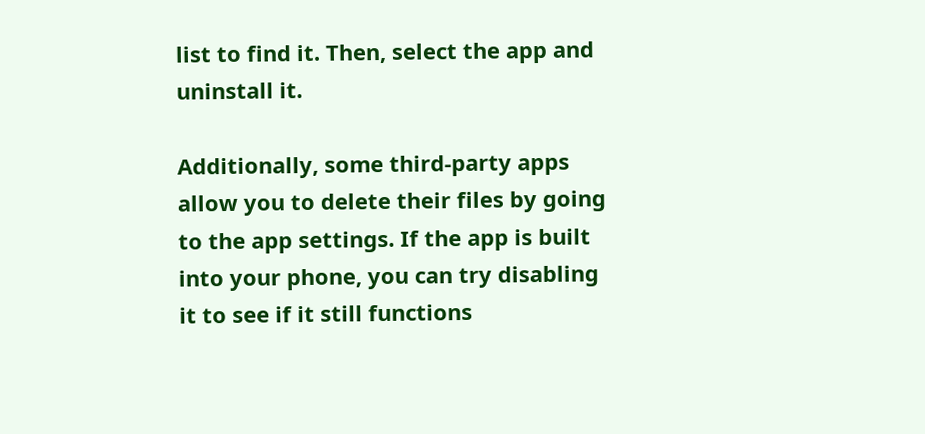list to find it. Then, select the app and uninstall it.

Additionally, some third-party apps allow you to delete their files by going to the app settings. If the app is built into your phone, you can try disabling it to see if it still functions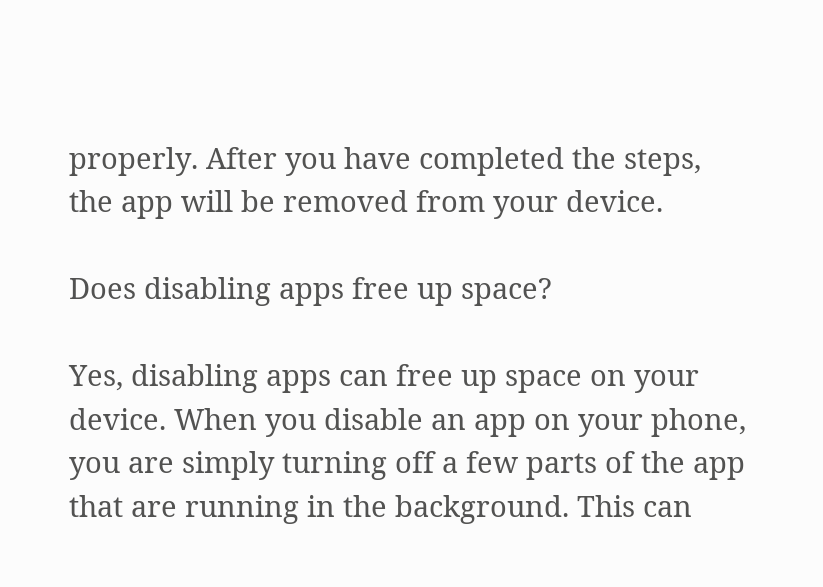properly. After you have completed the steps, the app will be removed from your device.

Does disabling apps free up space?

Yes, disabling apps can free up space on your device. When you disable an app on your phone, you are simply turning off a few parts of the app that are running in the background. This can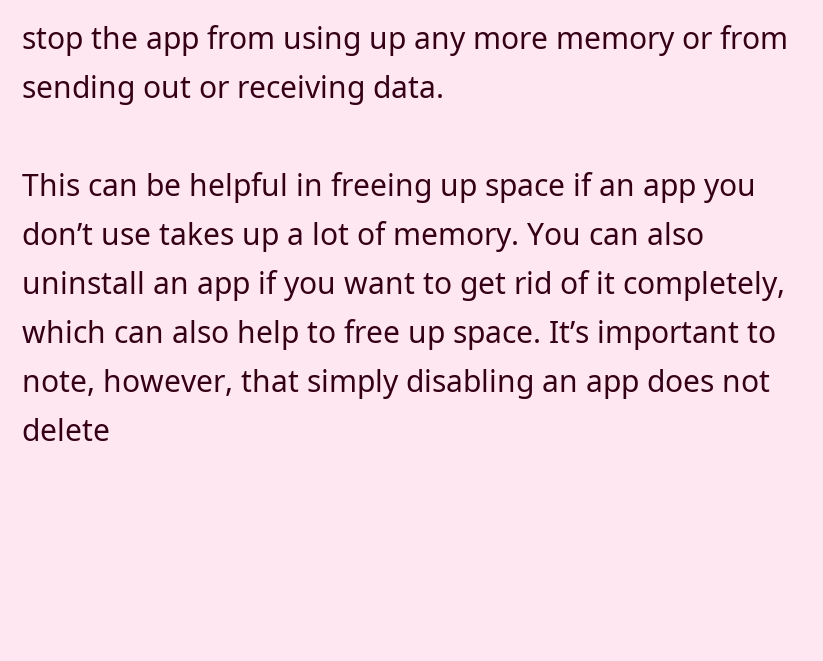stop the app from using up any more memory or from sending out or receiving data.

This can be helpful in freeing up space if an app you don’t use takes up a lot of memory. You can also uninstall an app if you want to get rid of it completely, which can also help to free up space. It’s important to note, however, that simply disabling an app does not delete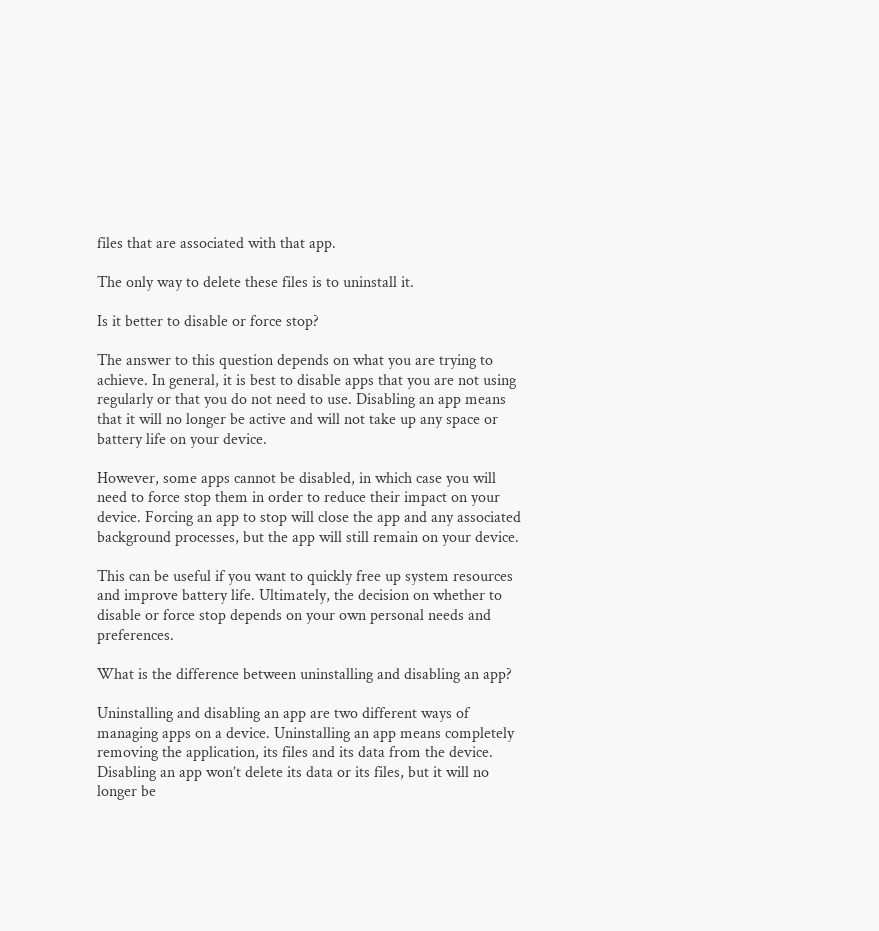files that are associated with that app.

The only way to delete these files is to uninstall it.

Is it better to disable or force stop?

The answer to this question depends on what you are trying to achieve. In general, it is best to disable apps that you are not using regularly or that you do not need to use. Disabling an app means that it will no longer be active and will not take up any space or battery life on your device.

However, some apps cannot be disabled, in which case you will need to force stop them in order to reduce their impact on your device. Forcing an app to stop will close the app and any associated background processes, but the app will still remain on your device.

This can be useful if you want to quickly free up system resources and improve battery life. Ultimately, the decision on whether to disable or force stop depends on your own personal needs and preferences.

What is the difference between uninstalling and disabling an app?

Uninstalling and disabling an app are two different ways of managing apps on a device. Uninstalling an app means completely removing the application, its files and its data from the device. Disabling an app won’t delete its data or its files, but it will no longer be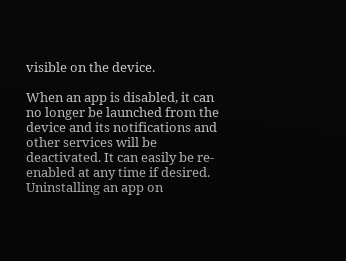visible on the device.

When an app is disabled, it can no longer be launched from the device and its notifications and other services will be deactivated. It can easily be re-enabled at any time if desired. Uninstalling an app on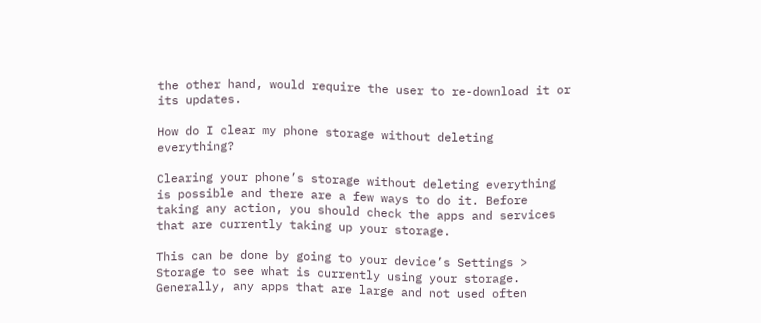the other hand, would require the user to re-download it or its updates.

How do I clear my phone storage without deleting everything?

Clearing your phone’s storage without deleting everything is possible and there are a few ways to do it. Before taking any action, you should check the apps and services that are currently taking up your storage.

This can be done by going to your device’s Settings > Storage to see what is currently using your storage. Generally, any apps that are large and not used often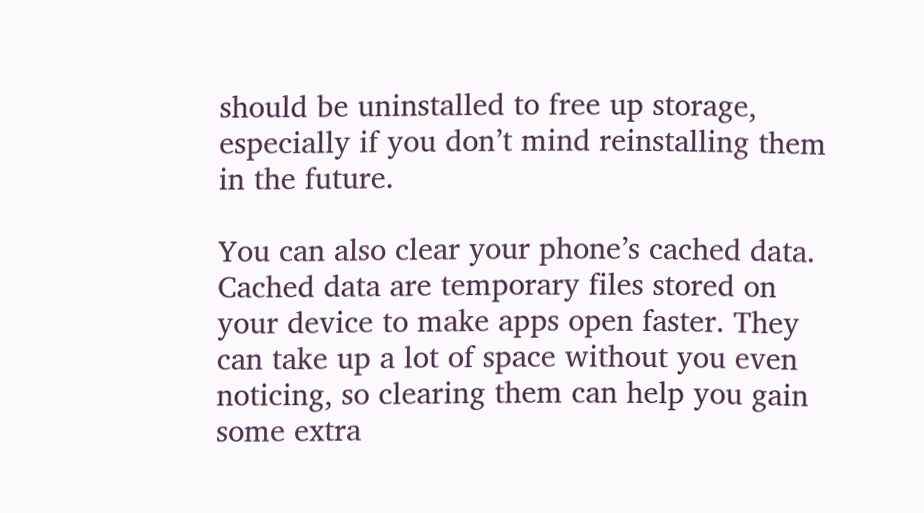should be uninstalled to free up storage, especially if you don’t mind reinstalling them in the future.

You can also clear your phone’s cached data. Cached data are temporary files stored on your device to make apps open faster. They can take up a lot of space without you even noticing, so clearing them can help you gain some extra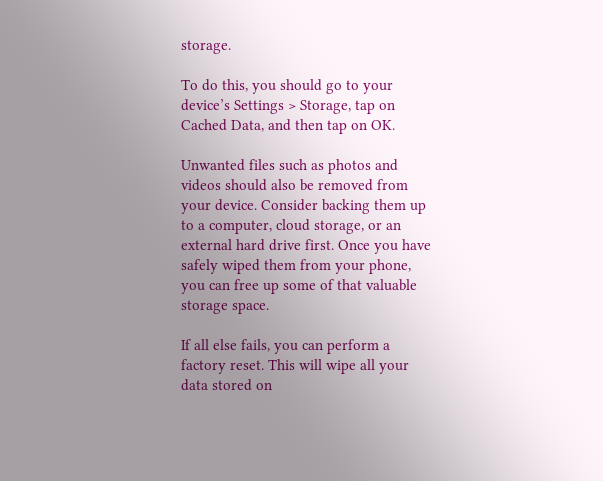storage.

To do this, you should go to your device’s Settings > Storage, tap on Cached Data, and then tap on OK.

Unwanted files such as photos and videos should also be removed from your device. Consider backing them up to a computer, cloud storage, or an external hard drive first. Once you have safely wiped them from your phone, you can free up some of that valuable storage space.

If all else fails, you can perform a factory reset. This will wipe all your data stored on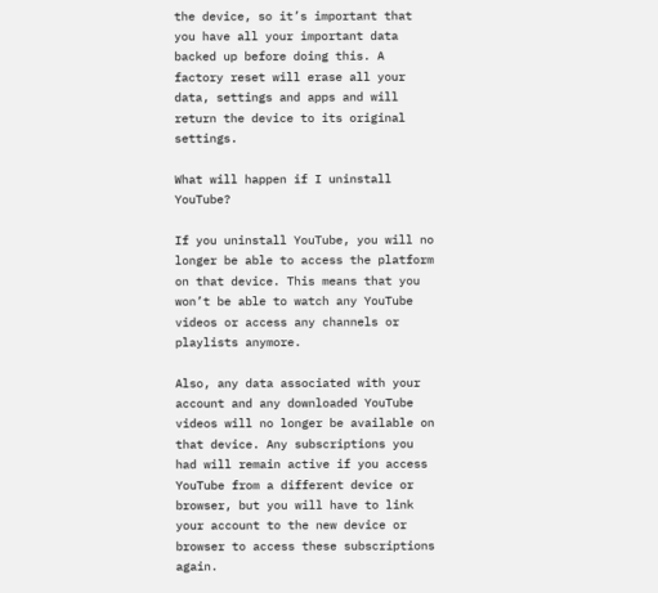the device, so it’s important that you have all your important data backed up before doing this. A factory reset will erase all your data, settings and apps and will return the device to its original settings.

What will happen if I uninstall YouTube?

If you uninstall YouTube, you will no longer be able to access the platform on that device. This means that you won’t be able to watch any YouTube videos or access any channels or playlists anymore.

Also, any data associated with your account and any downloaded YouTube videos will no longer be available on that device. Any subscriptions you had will remain active if you access YouTube from a different device or browser, but you will have to link your account to the new device or browser to access these subscriptions again.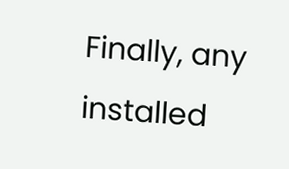Finally, any installed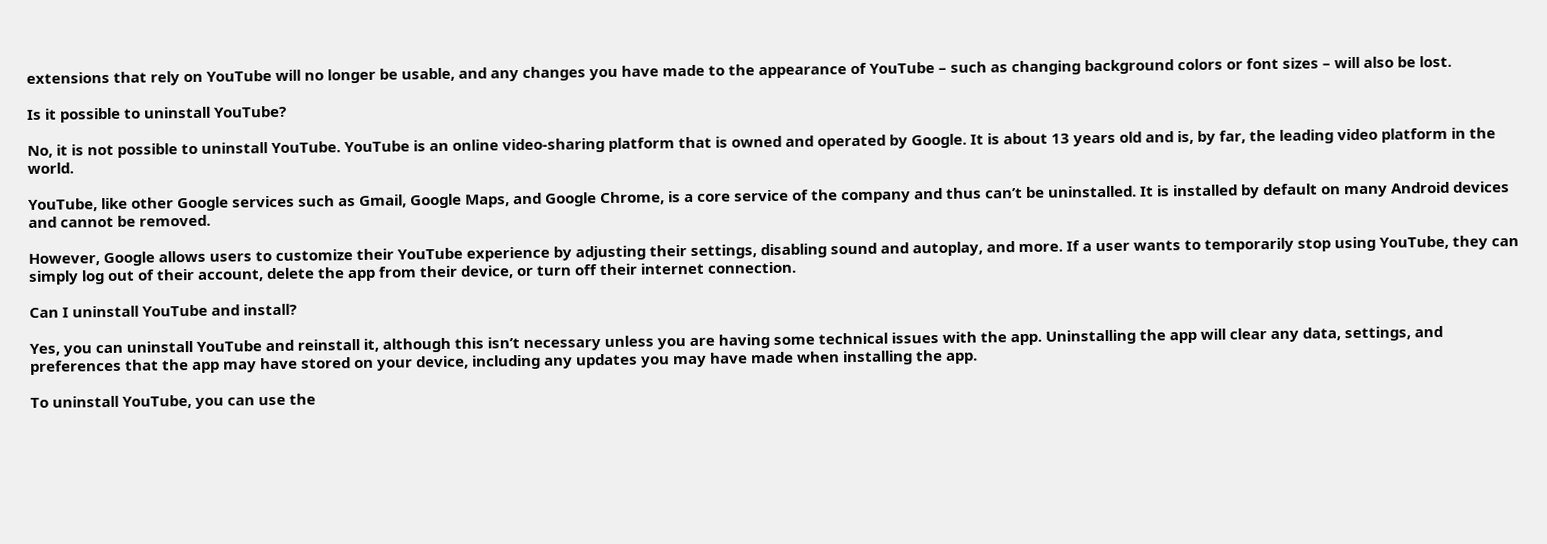extensions that rely on YouTube will no longer be usable, and any changes you have made to the appearance of YouTube – such as changing background colors or font sizes – will also be lost.

Is it possible to uninstall YouTube?

No, it is not possible to uninstall YouTube. YouTube is an online video-sharing platform that is owned and operated by Google. It is about 13 years old and is, by far, the leading video platform in the world.

YouTube, like other Google services such as Gmail, Google Maps, and Google Chrome, is a core service of the company and thus can’t be uninstalled. It is installed by default on many Android devices and cannot be removed.

However, Google allows users to customize their YouTube experience by adjusting their settings, disabling sound and autoplay, and more. If a user wants to temporarily stop using YouTube, they can simply log out of their account, delete the app from their device, or turn off their internet connection.

Can I uninstall YouTube and install?

Yes, you can uninstall YouTube and reinstall it, although this isn’t necessary unless you are having some technical issues with the app. Uninstalling the app will clear any data, settings, and preferences that the app may have stored on your device, including any updates you may have made when installing the app.

To uninstall YouTube, you can use the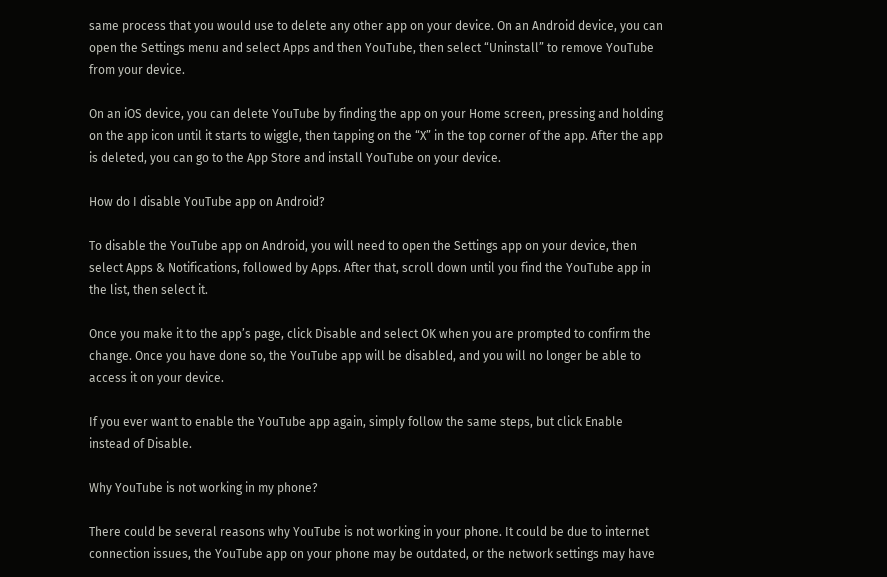same process that you would use to delete any other app on your device. On an Android device, you can open the Settings menu and select Apps and then YouTube, then select “Uninstall” to remove YouTube from your device.

On an iOS device, you can delete YouTube by finding the app on your Home screen, pressing and holding on the app icon until it starts to wiggle, then tapping on the “X” in the top corner of the app. After the app is deleted, you can go to the App Store and install YouTube on your device.

How do I disable YouTube app on Android?

To disable the YouTube app on Android, you will need to open the Settings app on your device, then select Apps & Notifications, followed by Apps. After that, scroll down until you find the YouTube app in the list, then select it.

Once you make it to the app’s page, click Disable and select OK when you are prompted to confirm the change. Once you have done so, the YouTube app will be disabled, and you will no longer be able to access it on your device.

If you ever want to enable the YouTube app again, simply follow the same steps, but click Enable instead of Disable.

Why YouTube is not working in my phone?

There could be several reasons why YouTube is not working in your phone. It could be due to internet connection issues, the YouTube app on your phone may be outdated, or the network settings may have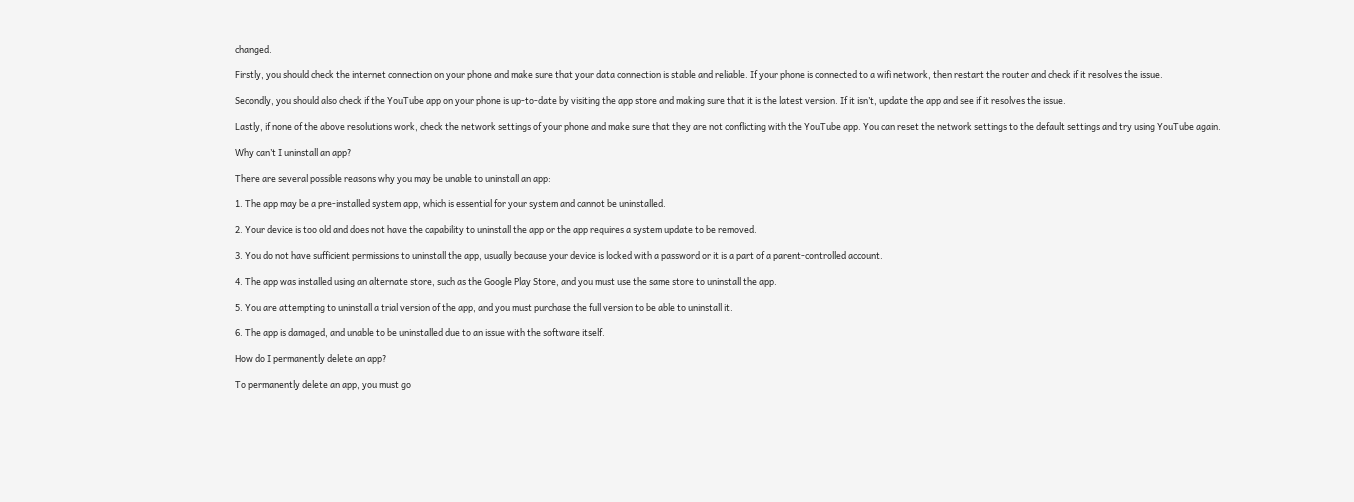changed.

Firstly, you should check the internet connection on your phone and make sure that your data connection is stable and reliable. If your phone is connected to a wifi network, then restart the router and check if it resolves the issue.

Secondly, you should also check if the YouTube app on your phone is up-to-date by visiting the app store and making sure that it is the latest version. If it isn’t, update the app and see if it resolves the issue.

Lastly, if none of the above resolutions work, check the network settings of your phone and make sure that they are not conflicting with the YouTube app. You can reset the network settings to the default settings and try using YouTube again.

Why can’t I uninstall an app?

There are several possible reasons why you may be unable to uninstall an app:

1. The app may be a pre-installed system app, which is essential for your system and cannot be uninstalled.

2. Your device is too old and does not have the capability to uninstall the app or the app requires a system update to be removed.

3. You do not have sufficient permissions to uninstall the app, usually because your device is locked with a password or it is a part of a parent-controlled account.

4. The app was installed using an alternate store, such as the Google Play Store, and you must use the same store to uninstall the app.

5. You are attempting to uninstall a trial version of the app, and you must purchase the full version to be able to uninstall it.

6. The app is damaged, and unable to be uninstalled due to an issue with the software itself.

How do I permanently delete an app?

To permanently delete an app, you must go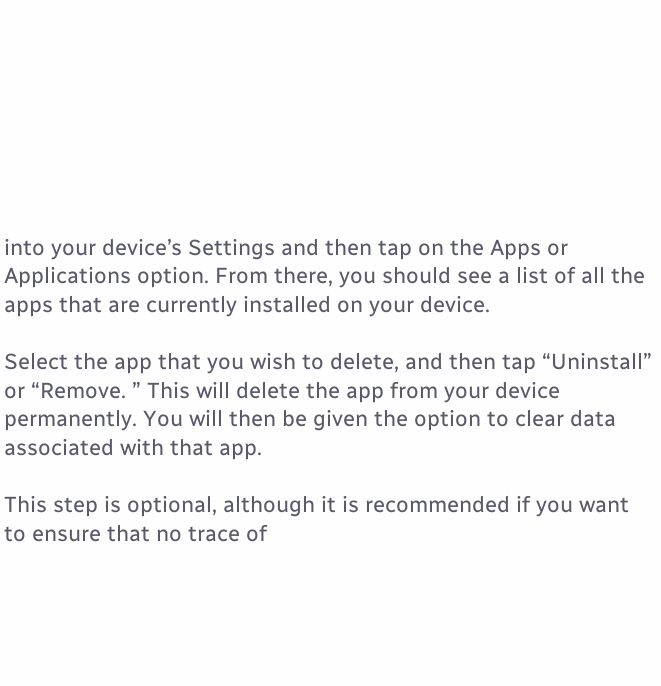into your device’s Settings and then tap on the Apps or Applications option. From there, you should see a list of all the apps that are currently installed on your device.

Select the app that you wish to delete, and then tap “Uninstall” or “Remove. ” This will delete the app from your device permanently. You will then be given the option to clear data associated with that app.

This step is optional, although it is recommended if you want to ensure that no trace of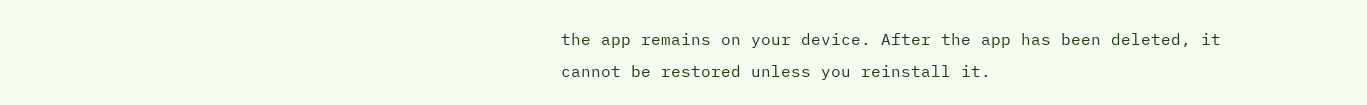the app remains on your device. After the app has been deleted, it cannot be restored unless you reinstall it.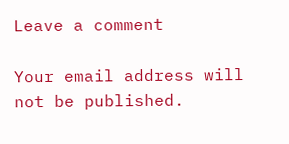Leave a comment

Your email address will not be published.